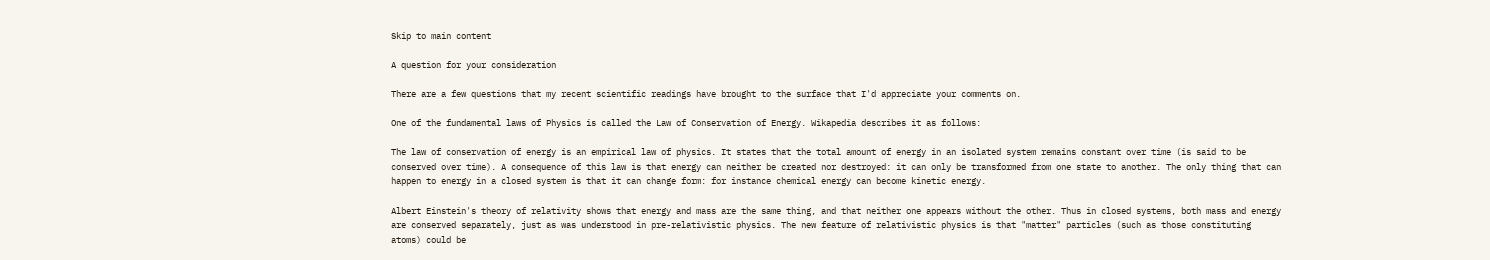Skip to main content

A question for your consideration

There are a few questions that my recent scientific readings have brought to the surface that I'd appreciate your comments on.

One of the fundamental laws of Physics is called the Law of Conservation of Energy. Wikapedia describes it as follows:

The law of conservation of energy is an empirical law of physics. It states that the total amount of energy in an isolated system remains constant over time (is said to be conserved over time). A consequence of this law is that energy can neither be created nor destroyed: it can only be transformed from one state to another. The only thing that can happen to energy in a closed system is that it can change form: for instance chemical energy can become kinetic energy.

Albert Einstein's theory of relativity shows that energy and mass are the same thing, and that neither one appears without the other. Thus in closed systems, both mass and energy are conserved separately, just as was understood in pre-relativistic physics. The new feature of relativistic physics is that "matter" particles (such as those constituting atoms) could be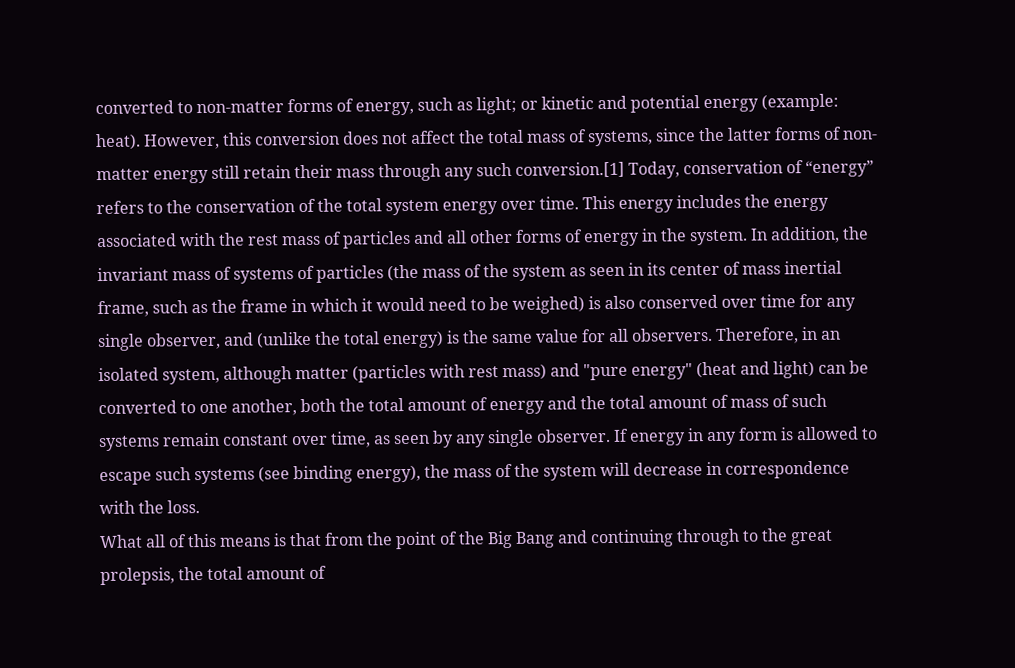converted to non-matter forms of energy, such as light; or kinetic and potential energy (example: heat). However, this conversion does not affect the total mass of systems, since the latter forms of non-matter energy still retain their mass through any such conversion.[1] Today, conservation of “energy” refers to the conservation of the total system energy over time. This energy includes the energy associated with the rest mass of particles and all other forms of energy in the system. In addition, the invariant mass of systems of particles (the mass of the system as seen in its center of mass inertial frame, such as the frame in which it would need to be weighed) is also conserved over time for any single observer, and (unlike the total energy) is the same value for all observers. Therefore, in an isolated system, although matter (particles with rest mass) and "pure energy" (heat and light) can be converted to one another, both the total amount of energy and the total amount of mass of such systems remain constant over time, as seen by any single observer. If energy in any form is allowed to escape such systems (see binding energy), the mass of the system will decrease in correspondence with the loss.
What all of this means is that from the point of the Big Bang and continuing through to the great prolepsis, the total amount of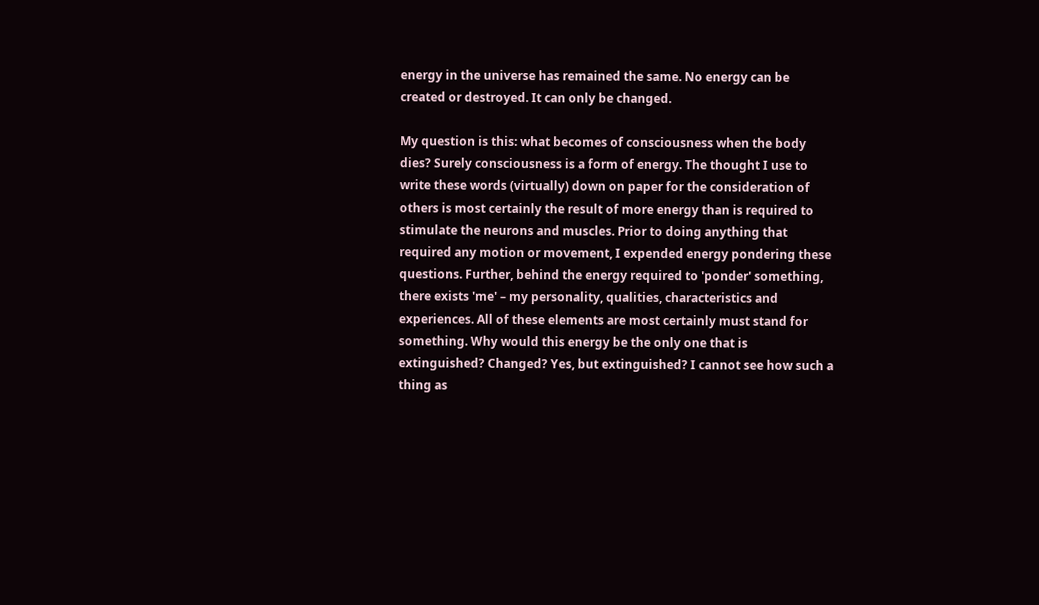energy in the universe has remained the same. No energy can be created or destroyed. It can only be changed.

My question is this: what becomes of consciousness when the body dies? Surely consciousness is a form of energy. The thought I use to write these words (virtually) down on paper for the consideration of others is most certainly the result of more energy than is required to stimulate the neurons and muscles. Prior to doing anything that required any motion or movement, I expended energy pondering these questions. Further, behind the energy required to 'ponder' something, there exists 'me' – my personality, qualities, characteristics and experiences. All of these elements are most certainly must stand for something. Why would this energy be the only one that is extinguished? Changed? Yes, but extinguished? I cannot see how such a thing as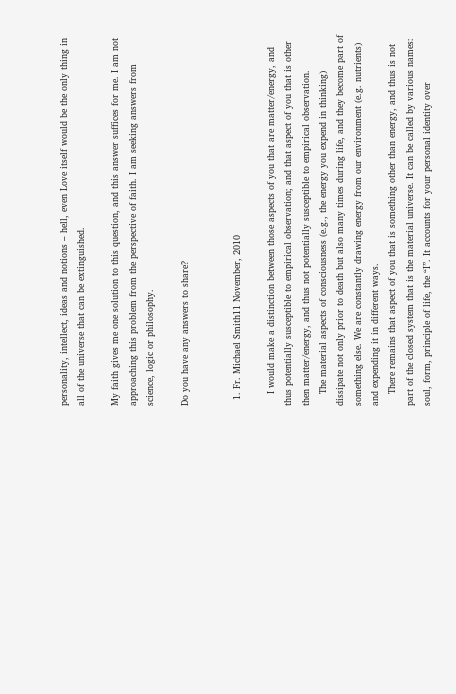personality, intellect, ideas and notions – hell, even Love itself would be the only thing in all of the universe that can be extinguished.

My faith gives me one solution to this question, and this answer suffices for me. I am not approaching this problem from the perspective of faith. I am seeking answers from science, logic or philosophy.

Do you have any answers to share?


  1. Fr. Michael Smith11 November, 2010

    I would make a distinction between those aspects of you that are matter/energy, and thus potentially susceptible to empirical observation; and that aspect of you that is other then matter/energy, and thus not potentially susceptible to empirical observation.
    The material aspects of consciousness (e.g., the energy you expend in thinking) dissipate not only prior to death but also many times during life, and they become part of something else. We are constantly drawing energy from our environment (e.g. nutrients) and expending it in different ways.
    There remains that aspect of you that is something other than energy, and thus is not part of the closed system that is the material universe. It can be called by various names: soul, form, principle of life, the “I”. It accounts for your personal identity over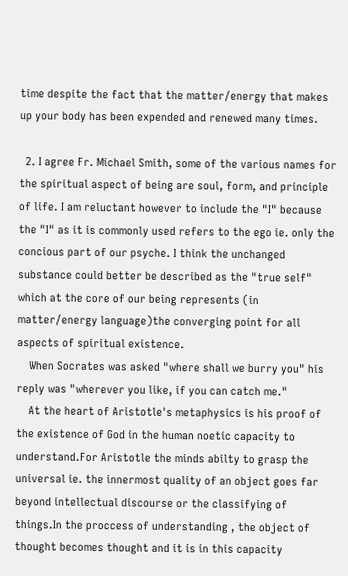time despite the fact that the matter/energy that makes up your body has been expended and renewed many times.

  2. I agree Fr. Michael Smith, some of the various names for the spiritual aspect of being are soul, form, and principle of life. I am reluctant however to include the "I" because the "I" as it is commonly used refers to the ego ie. only the concious part of our psyche. I think the unchanged substance could better be described as the "true self" which at the core of our being represents (in matter/energy language)the converging point for all aspects of spiritual existence.
    When Socrates was asked "where shall we burry you" his reply was "wherever you like, if you can catch me."
    At the heart of Aristotle's metaphysics is his proof of the existence of God in the human noetic capacity to understand.For Aristotle the minds abilty to grasp the universal ie. the innermost quality of an object goes far beyond intellectual discourse or the classifying of things.In the proccess of understanding , the object of thought becomes thought and it is in this capacity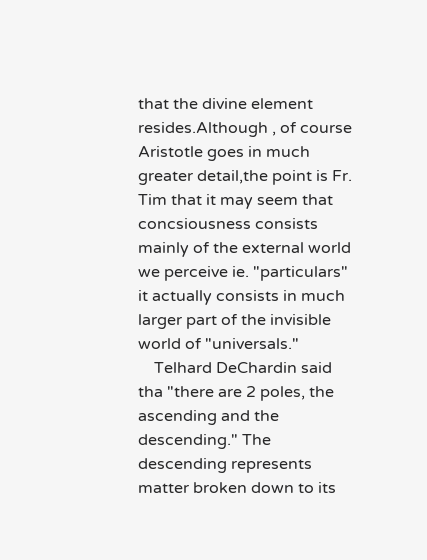that the divine element resides.Although , of course Aristotle goes in much greater detail,the point is Fr. Tim that it may seem that concsiousness consists mainly of the external world we perceive ie. "particulars" it actually consists in much larger part of the invisible world of "universals."
    Telhard DeChardin said tha "there are 2 poles, the ascending and the descending." The descending represents matter broken down to its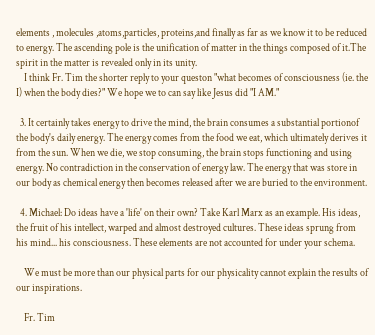elements , molecules ,atoms,particles, proteins,and finally as far as we know it to be reduced to energy. The ascending pole is the unification of matter in the things composed of it.The spirit in the matter is revealed only in its unity.
    I think Fr. Tim the shorter reply to your queston "what becomes of consciousness (ie. the I) when the body dies?" We hope we to can say like Jesus did "I AM."

  3. It certainly takes energy to drive the mind, the brain consumes a substantial portionof the body's daily energy. The energy comes from the food we eat, which ultimately derives it from the sun. When we die, we stop consuming, the brain stops functioning and using energy. No contradiction in the conservation of energy law. The energy that was store in our body as chemical energy then becomes released after we are buried to the environment.

  4. Michael: Do ideas have a 'life' on their own? Take Karl Marx as an example. His ideas, the fruit of his intellect, warped and almost destroyed cultures. These ideas sprung from his mind... his consciousness. These elements are not accounted for under your schema.

    We must be more than our physical parts for our physicality cannot explain the results of our inspirations.

    Fr. Tim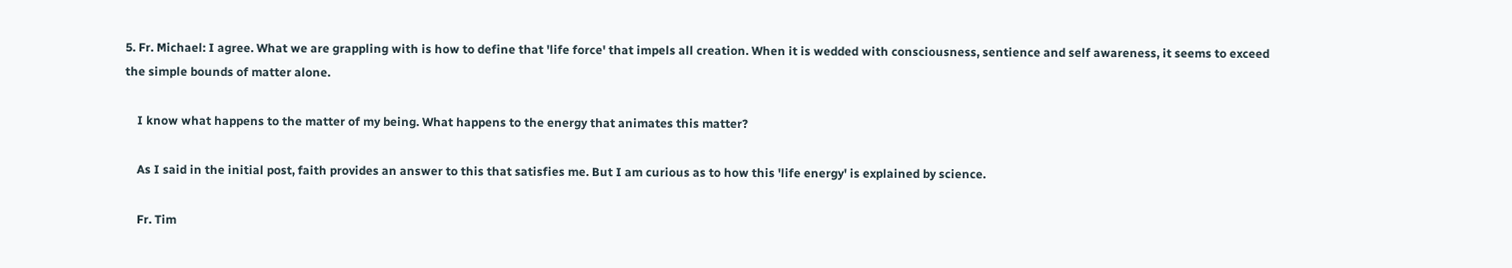5. Fr. Michael: I agree. What we are grappling with is how to define that 'life force' that impels all creation. When it is wedded with consciousness, sentience and self awareness, it seems to exceed the simple bounds of matter alone.

    I know what happens to the matter of my being. What happens to the energy that animates this matter?

    As I said in the initial post, faith provides an answer to this that satisfies me. But I am curious as to how this 'life energy' is explained by science.

    Fr. Tim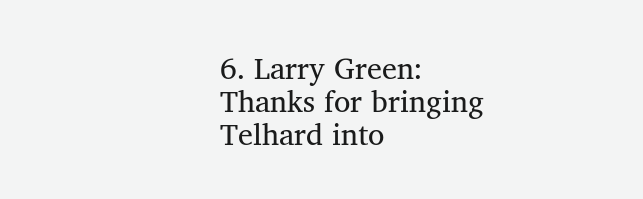6. Larry Green: Thanks for bringing Telhard into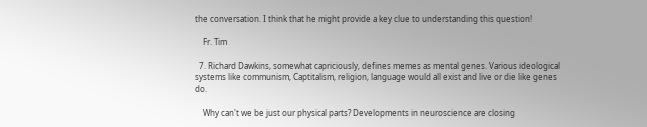the conversation. I think that he might provide a key clue to understanding this question!

    Fr. Tim

  7. Richard Dawkins, somewhat capriciously, defines memes as mental genes. Various ideological systems like communism, Captitalism, religion, language would all exist and live or die like genes do.

    Why can't we be just our physical parts? Developments in neuroscience are closing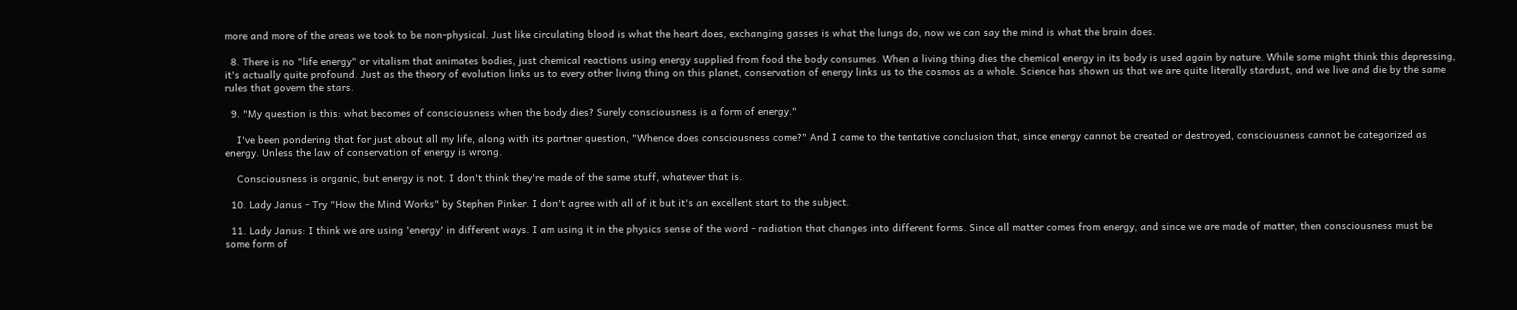more and more of the areas we took to be non-physical. Just like circulating blood is what the heart does, exchanging gasses is what the lungs do, now we can say the mind is what the brain does.

  8. There is no "life energy" or vitalism that animates bodies, just chemical reactions using energy supplied from food the body consumes. When a living thing dies the chemical energy in its body is used again by nature. While some might think this depressing, it's actually quite profound. Just as the theory of evolution links us to every other living thing on this planet, conservation of energy links us to the cosmos as a whole. Science has shown us that we are quite literally stardust, and we live and die by the same rules that govern the stars.

  9. "My question is this: what becomes of consciousness when the body dies? Surely consciousness is a form of energy."

    I've been pondering that for just about all my life, along with its partner question, "Whence does consciousness come?" And I came to the tentative conclusion that, since energy cannot be created or destroyed, consciousness cannot be categorized as energy. Unless the law of conservation of energy is wrong.

    Consciousness is organic, but energy is not. I don't think they're made of the same stuff, whatever that is.

  10. Lady Janus - Try "How the Mind Works" by Stephen Pinker. I don't agree with all of it but it's an excellent start to the subject.

  11. Lady Janus: I think we are using 'energy' in different ways. I am using it in the physics sense of the word - radiation that changes into different forms. Since all matter comes from energy, and since we are made of matter, then consciousness must be some form of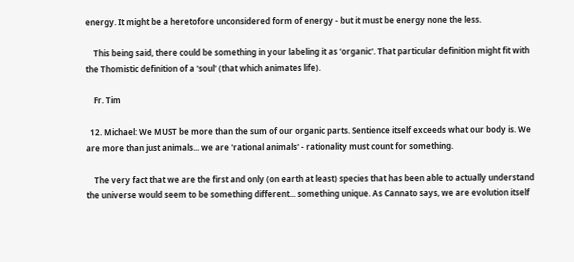energy. It might be a heretofore unconsidered form of energy - but it must be energy none the less.

    This being said, there could be something in your labeling it as 'organic'. That particular definition might fit with the Thomistic definition of a 'soul' (that which animates life).

    Fr. Tim

  12. Michael: We MUST be more than the sum of our organic parts. Sentience itself exceeds what our body is. We are more than just animals... we are 'rational animals' - rationality must count for something.

    The very fact that we are the first and only (on earth at least) species that has been able to actually understand the universe would seem to be something different... something unique. As Cannato says, we are evolution itself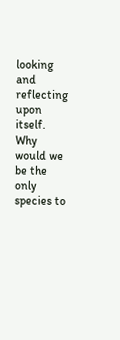looking and reflecting upon itself. Why would we be the only species to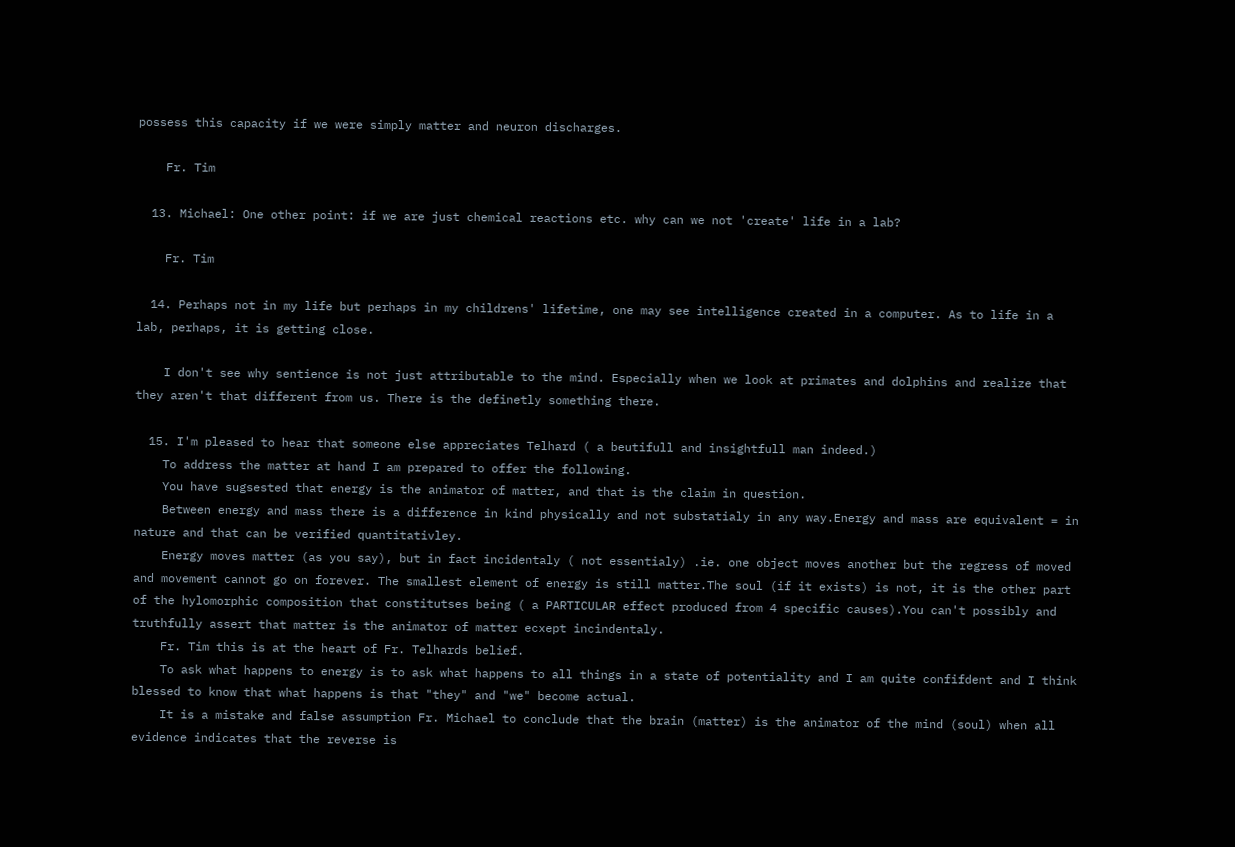possess this capacity if we were simply matter and neuron discharges.

    Fr. Tim

  13. Michael: One other point: if we are just chemical reactions etc. why can we not 'create' life in a lab?

    Fr. Tim

  14. Perhaps not in my life but perhaps in my childrens' lifetime, one may see intelligence created in a computer. As to life in a lab, perhaps, it is getting close.

    I don't see why sentience is not just attributable to the mind. Especially when we look at primates and dolphins and realize that they aren't that different from us. There is the definetly something there.

  15. I'm pleased to hear that someone else appreciates Telhard ( a beutifull and insightfull man indeed.)
    To address the matter at hand I am prepared to offer the following.
    You have sugsested that energy is the animator of matter, and that is the claim in question.
    Between energy and mass there is a difference in kind physically and not substatialy in any way.Energy and mass are equivalent = in nature and that can be verified quantitativley.
    Energy moves matter (as you say), but in fact incidentaly ( not essentialy) .ie. one object moves another but the regress of moved and movement cannot go on forever. The smallest element of energy is still matter.The soul (if it exists) is not, it is the other part of the hylomorphic composition that constitutses being ( a PARTICULAR effect produced from 4 specific causes).You can't possibly and truthfully assert that matter is the animator of matter ecxept incindentaly.
    Fr. Tim this is at the heart of Fr. Telhards belief.
    To ask what happens to energy is to ask what happens to all things in a state of potentiality and I am quite confifdent and I think blessed to know that what happens is that "they" and "we" become actual.
    It is a mistake and false assumption Fr. Michael to conclude that the brain (matter) is the animator of the mind (soul) when all evidence indicates that the reverse is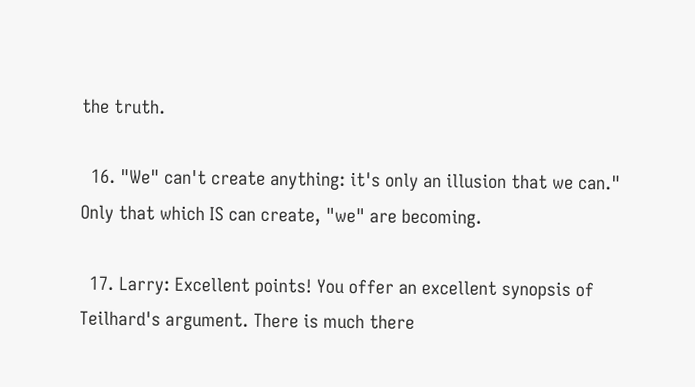the truth.

  16. "We" can't create anything: it's only an illusion that we can." Only that which IS can create, "we" are becoming.

  17. Larry: Excellent points! You offer an excellent synopsis of Teilhard's argument. There is much there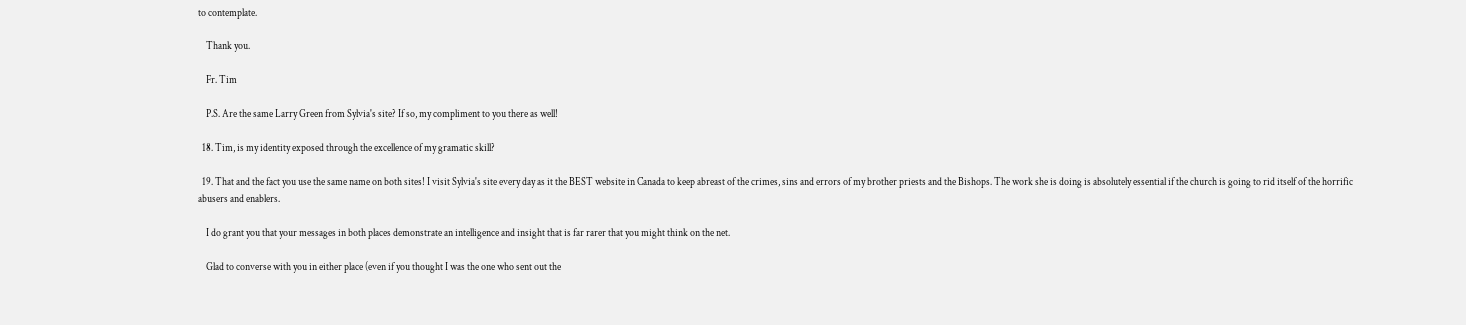to contemplate.

    Thank you.

    Fr. Tim

    P.S. Are the same Larry Green from Sylvia's site? If so, my compliment to you there as well!

  18. Tim, is my identity exposed through the excellence of my gramatic skill?

  19. That and the fact you use the same name on both sites! I visit Sylvia's site every day as it the BEST website in Canada to keep abreast of the crimes, sins and errors of my brother priests and the Bishops. The work she is doing is absolutely essential if the church is going to rid itself of the horrific abusers and enablers.

    I do grant you that your messages in both places demonstrate an intelligence and insight that is far rarer that you might think on the net.

    Glad to converse with you in either place (even if you thought I was the one who sent out the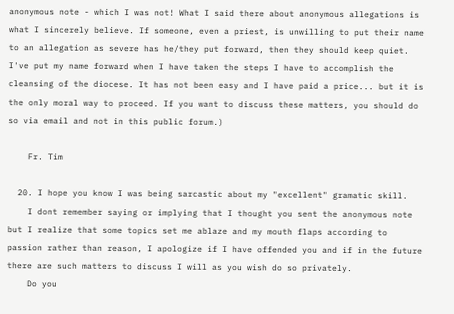anonymous note - which I was not! What I said there about anonymous allegations is what I sincerely believe. If someone, even a priest, is unwilling to put their name to an allegation as severe has he/they put forward, then they should keep quiet. I've put my name forward when I have taken the steps I have to accomplish the cleansing of the diocese. It has not been easy and I have paid a price... but it is the only moral way to proceed. If you want to discuss these matters, you should do so via email and not in this public forum.)

    Fr. Tim

  20. I hope you know I was being sarcastic about my "excellent" gramatic skill.
    I dont remember saying or implying that I thought you sent the anonymous note but I realize that some topics set me ablaze and my mouth flaps according to passion rather than reason, I apologize if I have offended you and if in the future there are such matters to discuss I will as you wish do so privately.
    Do you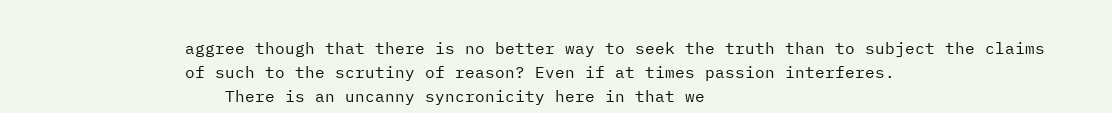aggree though that there is no better way to seek the truth than to subject the claims of such to the scrutiny of reason? Even if at times passion interferes.
    There is an uncanny syncronicity here in that we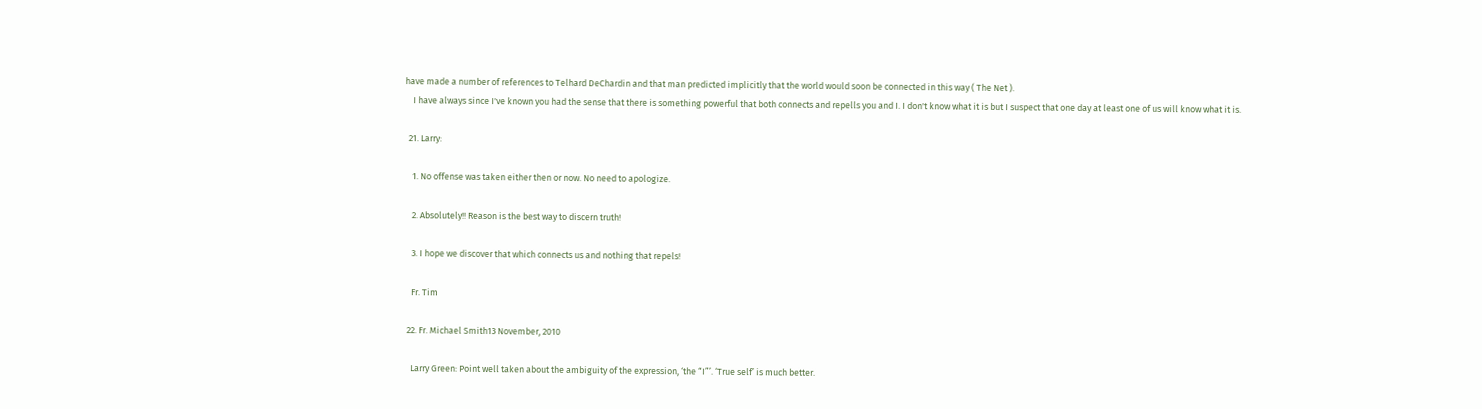have made a number of references to Telhard DeChardin and that man predicted implicitly that the world would soon be connected in this way ( The Net ).
    I have always since I've known you had the sense that there is something powerful that both connects and repells you and I. I don't know what it is but I suspect that one day at least one of us will know what it is.

  21. Larry:

    1. No offense was taken either then or now. No need to apologize.

    2. Absolutely!! Reason is the best way to discern truth!

    3. I hope we discover that which connects us and nothing that repels!

    Fr. Tim

  22. Fr. Michael Smith13 November, 2010

    Larry Green: Point well taken about the ambiguity of the expression, ‘the “I”’. ‘True self’ is much better.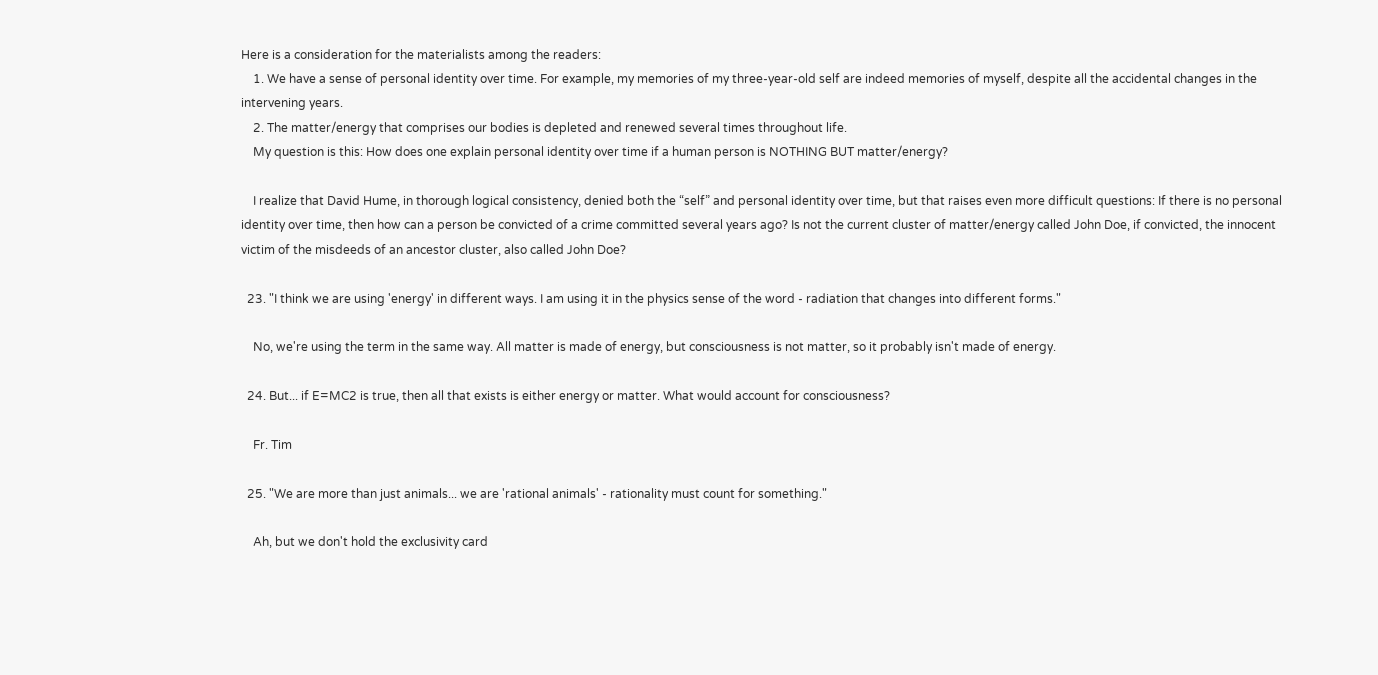Here is a consideration for the materialists among the readers:
    1. We have a sense of personal identity over time. For example, my memories of my three-year-old self are indeed memories of myself, despite all the accidental changes in the intervening years.
    2. The matter/energy that comprises our bodies is depleted and renewed several times throughout life.
    My question is this: How does one explain personal identity over time if a human person is NOTHING BUT matter/energy?

    I realize that David Hume, in thorough logical consistency, denied both the “self” and personal identity over time, but that raises even more difficult questions: If there is no personal identity over time, then how can a person be convicted of a crime committed several years ago? Is not the current cluster of matter/energy called John Doe, if convicted, the innocent victim of the misdeeds of an ancestor cluster, also called John Doe?

  23. "I think we are using 'energy' in different ways. I am using it in the physics sense of the word - radiation that changes into different forms."

    No, we're using the term in the same way. All matter is made of energy, but consciousness is not matter, so it probably isn't made of energy.

  24. But... if E=MC2 is true, then all that exists is either energy or matter. What would account for consciousness?

    Fr. Tim

  25. "We are more than just animals... we are 'rational animals' - rationality must count for something."

    Ah, but we don't hold the exclusivity card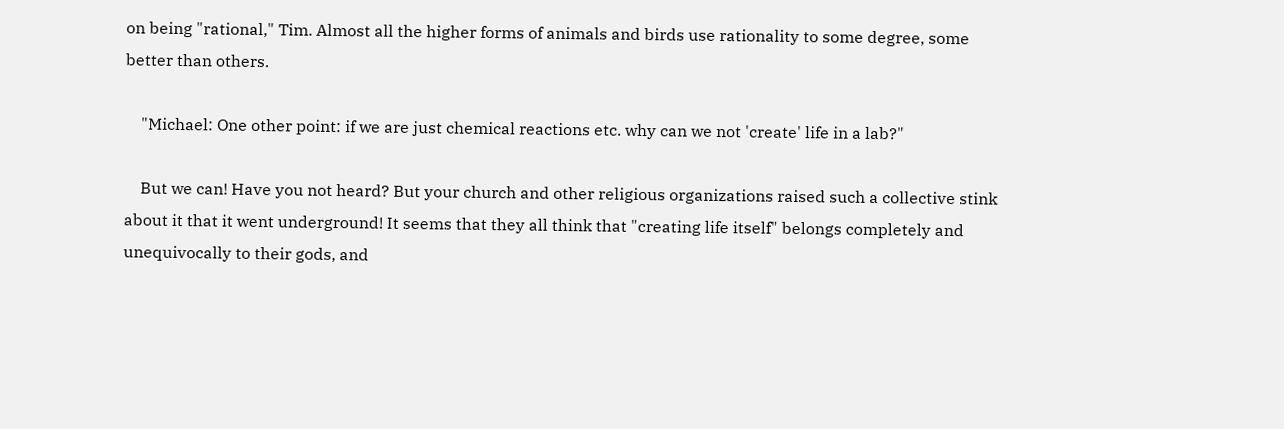on being "rational," Tim. Almost all the higher forms of animals and birds use rationality to some degree, some better than others.

    "Michael: One other point: if we are just chemical reactions etc. why can we not 'create' life in a lab?"

    But we can! Have you not heard? But your church and other religious organizations raised such a collective stink about it that it went underground! It seems that they all think that "creating life itself" belongs completely and unequivocally to their gods, and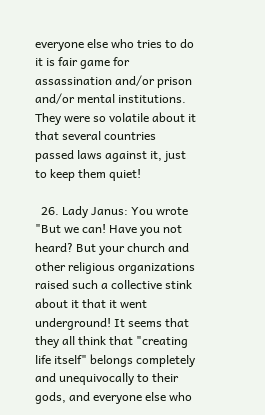everyone else who tries to do it is fair game for assassination and/or prison and/or mental institutions. They were so volatile about it that several countries passed laws against it, just to keep them quiet!

  26. Lady Janus: You wrote "But we can! Have you not heard? But your church and other religious organizations raised such a collective stink about it that it went underground! It seems that they all think that "creating life itself" belongs completely and unequivocally to their gods, and everyone else who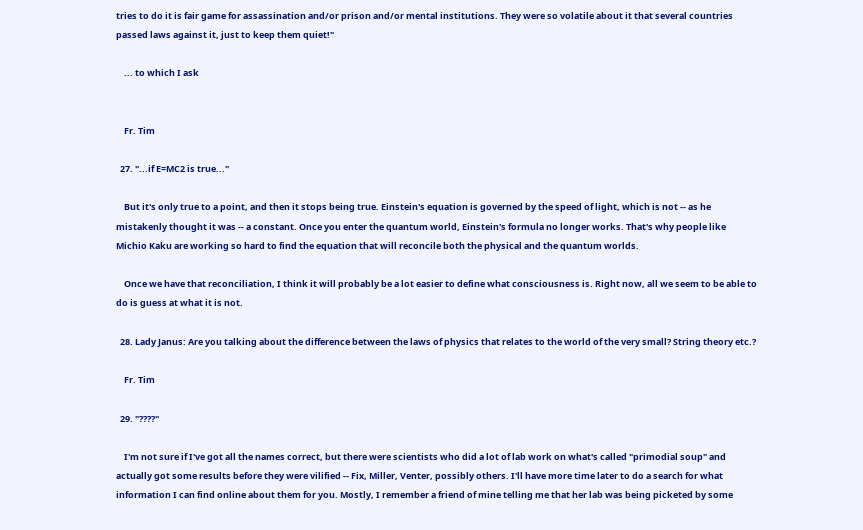tries to do it is fair game for assassination and/or prison and/or mental institutions. They were so volatile about it that several countries passed laws against it, just to keep them quiet!"

    ... to which I ask


    Fr. Tim

  27. "...if E=MC2 is true..."

    But it's only true to a point, and then it stops being true. Einstein's equation is governed by the speed of light, which is not -- as he mistakenly thought it was -- a constant. Once you enter the quantum world, Einstein's formula no longer works. That's why people like Michio Kaku are working so hard to find the equation that will reconcile both the physical and the quantum worlds.

    Once we have that reconciliation, I think it will probably be a lot easier to define what consciousness is. Right now, all we seem to be able to do is guess at what it is not.

  28. Lady Janus: Are you talking about the difference between the laws of physics that relates to the world of the very small? String theory etc.?

    Fr. Tim

  29. "????"

    I'm not sure if I've got all the names correct, but there were scientists who did a lot of lab work on what's called "primodial soup" and actually got some results before they were vilified -- Fix, Miller, Venter, possibly others. I'll have more time later to do a search for what information I can find online about them for you. Mostly, I remember a friend of mine telling me that her lab was being picketed by some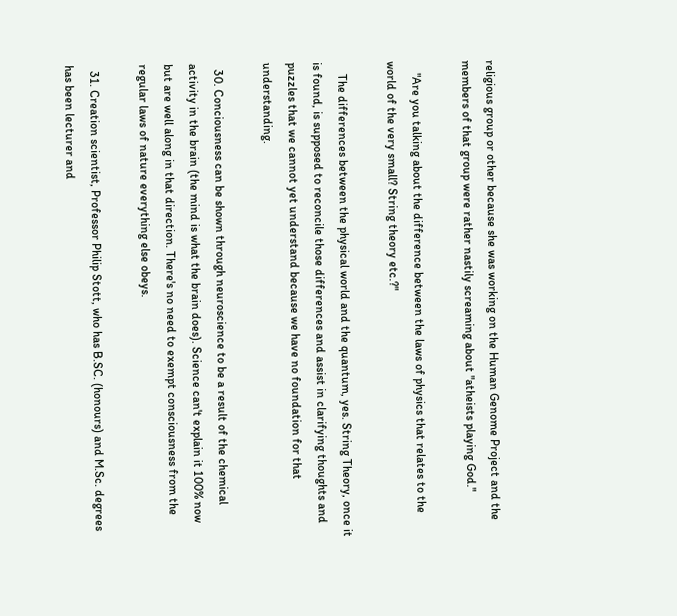religious group or other because she was working on the Human Genome Project and the members of that group were rather nastily screaming about "atheists playing God."

    "Are you talking about the difference between the laws of physics that relates to the world of the very small? String theory etc.?"

    The differences between the physical world and the quantum, yes. String Theory, once it is found, is supposed to reconcile those differences and assist in clarifying thoughts and puzzles that we cannot yet understand because we have no foundation for that understanding.

  30. Conciousness can be shown through neuroscience to be a result of the chemical activity in the brain (the mind is what the brain does). Science can't explain it 100% now but are well along in that direction. There's no need to exempt consciousness from the regular laws of nature everything else obeys.

  31. Creation scientist, Professor Philip Stott, who has B.SC. (honours) and M.Sc. degrees has been lecturer and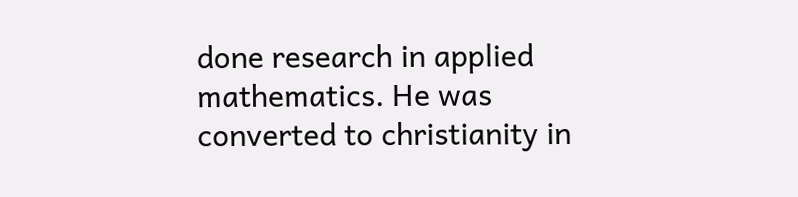done research in applied mathematics. He was converted to christianity in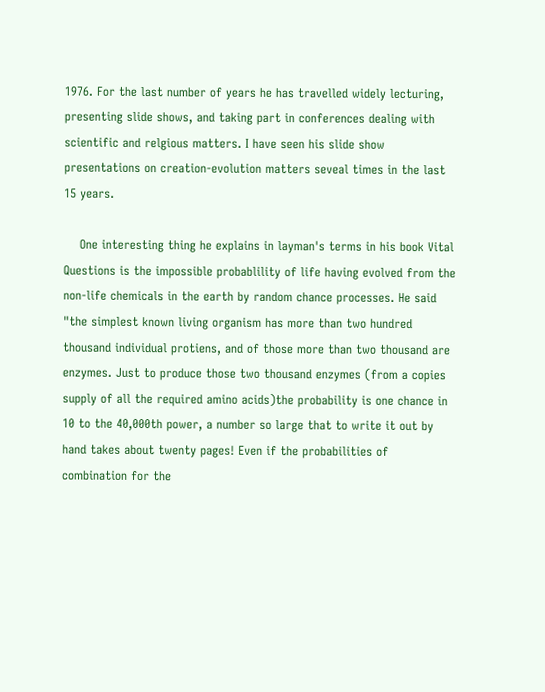1976. For the last number of years he has travelled widely lecturing, presenting slide shows, and taking part in conferences dealing with scientific and relgious matters. I have seen his slide show presentations on creation-evolution matters seveal times in the last 15 years.

    One interesting thing he explains in layman's terms in his book Vital Questions is the impossible probablility of life having evolved from the non-life chemicals in the earth by random chance processes. He said "the simplest known living organism has more than two hundred thousand individual protiens, and of those more than two thousand are enzymes. Just to produce those two thousand enzymes (from a copies supply of all the required amino acids)the probability is one chance in 10 to the 40,000th power, a number so large that to write it out by hand takes about twenty pages! Even if the probabilities of combination for the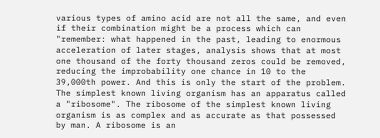various types of amino acid are not all the same, and even if their combination might be a process which can "remember: what happened in the past, leading to enormous acceleration of later stages, analysis shows that at most one thousand of the forty thousand zeros could be removed, reducing the improbability one chance in 10 to the 39,000th power. And this is only the start of the problem. The simplest known living organism has an apparatus called a "ribosome". The ribosome of the simplest known living organism is as complex and as accurate as that possessed by man. A ribosome is an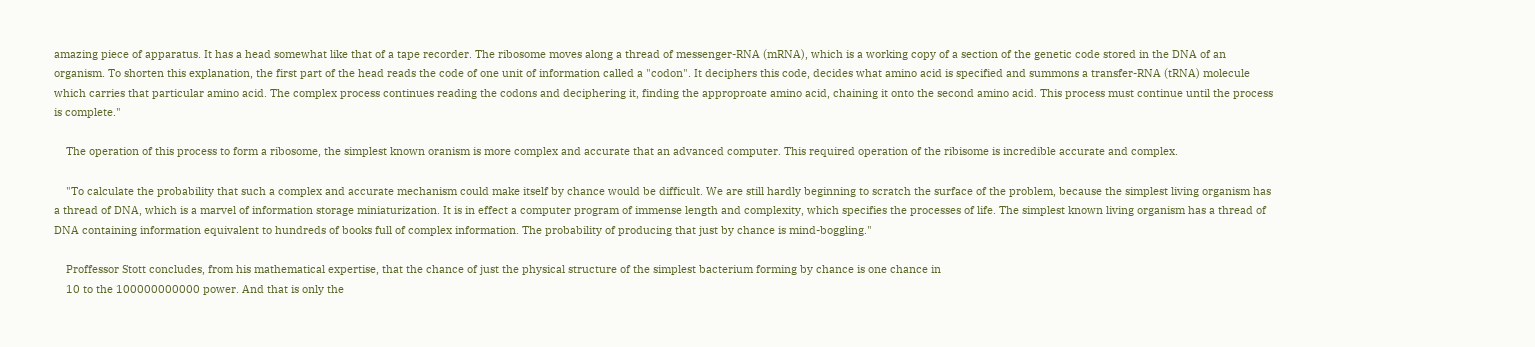amazing piece of apparatus. It has a head somewhat like that of a tape recorder. The ribosome moves along a thread of messenger-RNA (mRNA), which is a working copy of a section of the genetic code stored in the DNA of an organism. To shorten this explanation, the first part of the head reads the code of one unit of information called a "codon". It deciphers this code, decides what amino acid is specified and summons a transfer-RNA (tRNA) molecule which carries that particular amino acid. The complex process continues reading the codons and deciphering it, finding the approproate amino acid, chaining it onto the second amino acid. This process must continue until the process is complete."

    The operation of this process to form a ribosome, the simplest known oranism is more complex and accurate that an advanced computer. This required operation of the ribisome is incredible accurate and complex.

    "To calculate the probability that such a complex and accurate mechanism could make itself by chance would be difficult. We are still hardly beginning to scratch the surface of the problem, because the simplest living organism has a thread of DNA, which is a marvel of information storage miniaturization. It is in effect a computer program of immense length and complexity, which specifies the processes of life. The simplest known living organism has a thread of DNA containing information equivalent to hundreds of books full of complex information. The probability of producing that just by chance is mind-boggling."

    Proffessor Stott concludes, from his mathematical expertise, that the chance of just the physical structure of the simplest bacterium forming by chance is one chance in
    10 to the 100000000000 power. And that is only the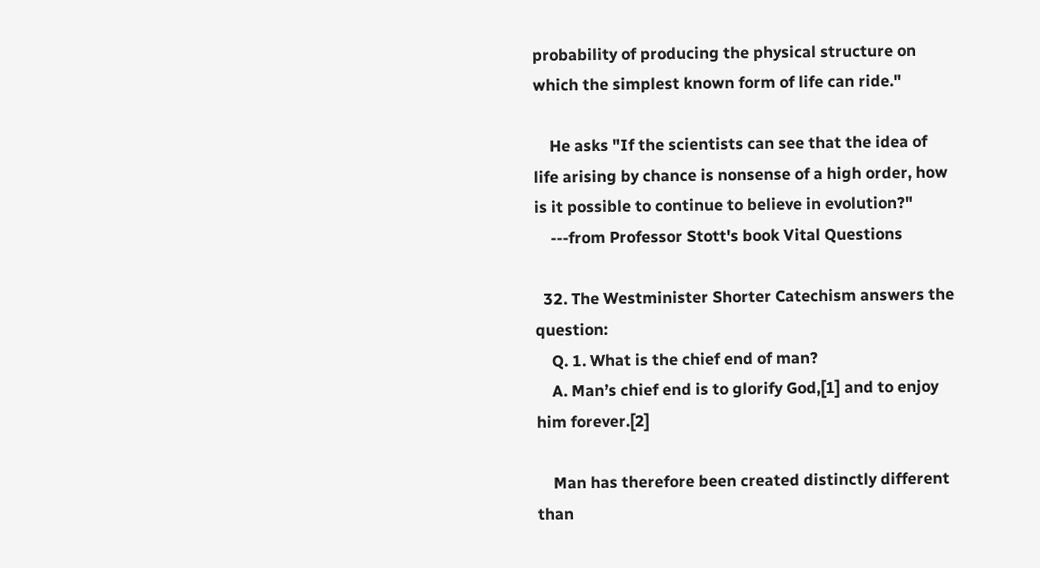probability of producing the physical structure on which the simplest known form of life can ride."

    He asks "If the scientists can see that the idea of life arising by chance is nonsense of a high order, how is it possible to continue to believe in evolution?"
    ---from Professor Stott's book Vital Questions

  32. The Westminister Shorter Catechism answers the question:
    Q. 1. What is the chief end of man?
    A. Man’s chief end is to glorify God,[1] and to enjoy him forever.[2]

    Man has therefore been created distinctly different than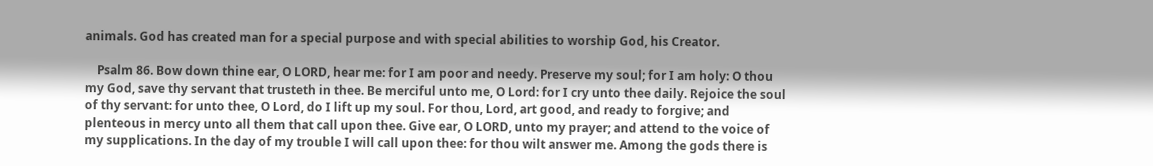animals. God has created man for a special purpose and with special abilities to worship God, his Creator.

    Psalm 86. Bow down thine ear, O LORD, hear me: for I am poor and needy. Preserve my soul; for I am holy: O thou my God, save thy servant that trusteth in thee. Be merciful unto me, O Lord: for I cry unto thee daily. Rejoice the soul of thy servant: for unto thee, O Lord, do I lift up my soul. For thou, Lord, art good, and ready to forgive; and plenteous in mercy unto all them that call upon thee. Give ear, O LORD, unto my prayer; and attend to the voice of my supplications. In the day of my trouble I will call upon thee: for thou wilt answer me. Among the gods there is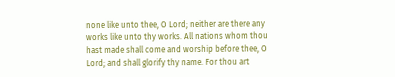none like unto thee, O Lord; neither are there any works like unto thy works. All nations whom thou hast made shall come and worship before thee, O Lord; and shall glorify thy name. For thou art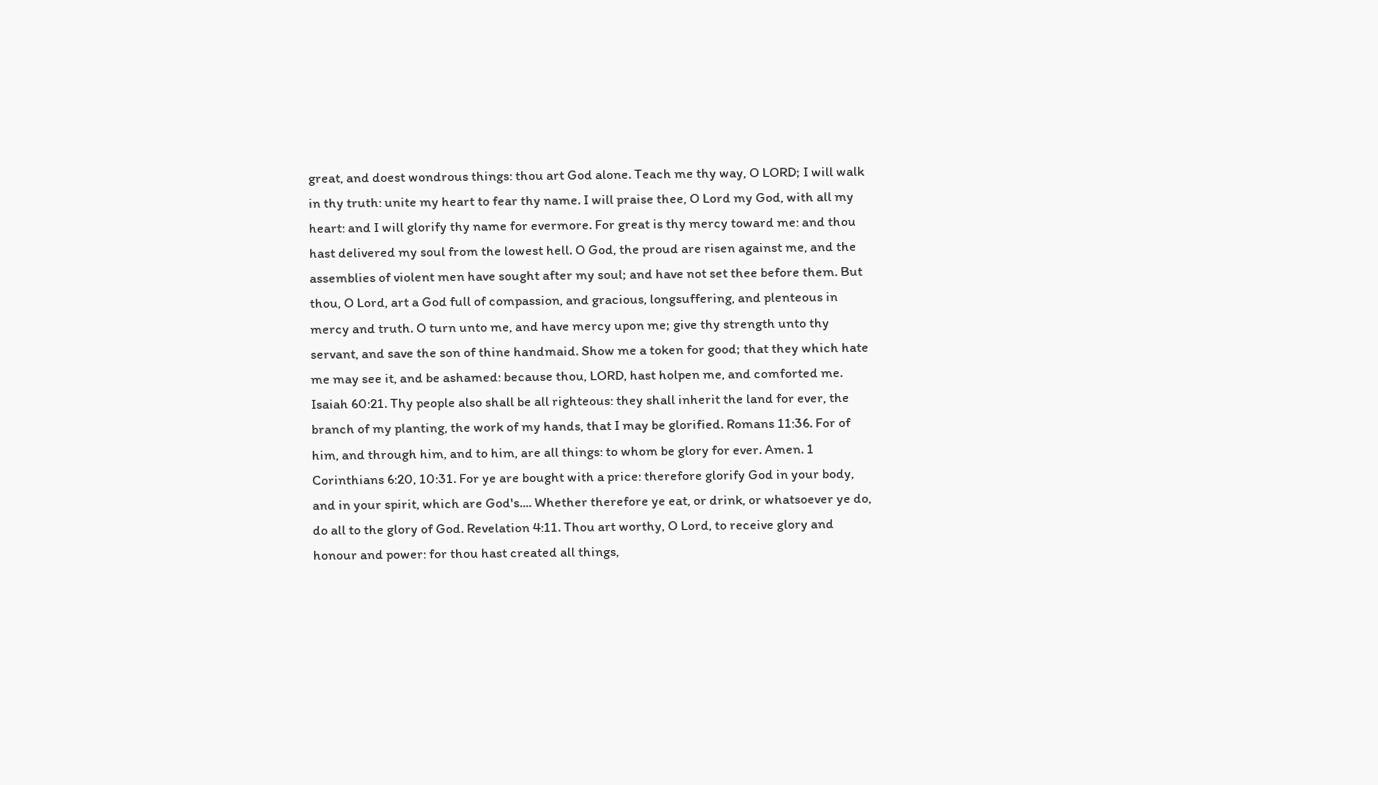great, and doest wondrous things: thou art God alone. Teach me thy way, O LORD; I will walk in thy truth: unite my heart to fear thy name. I will praise thee, O Lord my God, with all my heart: and I will glorify thy name for evermore. For great is thy mercy toward me: and thou hast delivered my soul from the lowest hell. O God, the proud are risen against me, and the assemblies of violent men have sought after my soul; and have not set thee before them. But thou, O Lord, art a God full of compassion, and gracious, longsuffering, and plenteous in mercy and truth. O turn unto me, and have mercy upon me; give thy strength unto thy servant, and save the son of thine handmaid. Show me a token for good; that they which hate me may see it, and be ashamed: because thou, LORD, hast holpen me, and comforted me. Isaiah 60:21. Thy people also shall be all righteous: they shall inherit the land for ever, the branch of my planting, the work of my hands, that I may be glorified. Romans 11:36. For of him, and through him, and to him, are all things: to whom be glory for ever. Amen. 1 Corinthians 6:20, 10:31. For ye are bought with a price: therefore glorify God in your body, and in your spirit, which are God's.... Whether therefore ye eat, or drink, or whatsoever ye do, do all to the glory of God. Revelation 4:11. Thou art worthy, O Lord, to receive glory and honour and power: for thou hast created all things,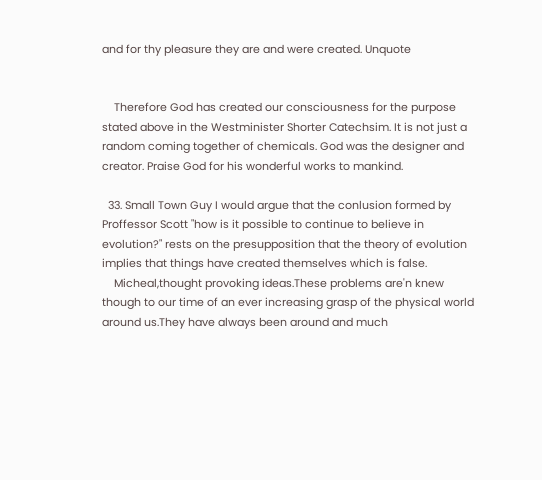and for thy pleasure they are and were created. Unquote


    Therefore God has created our consciousness for the purpose stated above in the Westminister Shorter Catechsim. It is not just a random coming together of chemicals. God was the designer and creator. Praise God for his wonderful works to mankind.

  33. Small Town Guy I would argue that the conlusion formed by Proffessor Scott "how is it possible to continue to believe in evolution?" rests on the presupposition that the theory of evolution implies that things have created themselves which is false.
    Micheal,thought provoking ideas.These problems are'n knew though to our time of an ever increasing grasp of the physical world around us.They have always been around and much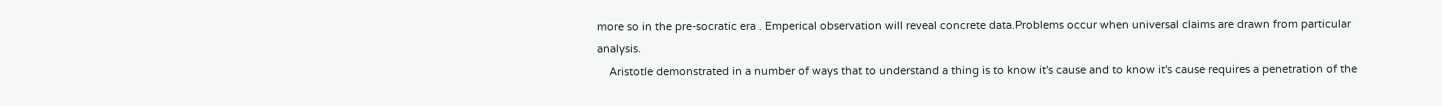more so in the pre-socratic era . Emperical observation will reveal concrete data.Problems occur when universal claims are drawn from particular analysis.
    Aristotle demonstrated in a number of ways that to understand a thing is to know it's cause and to know it's cause requires a penetration of the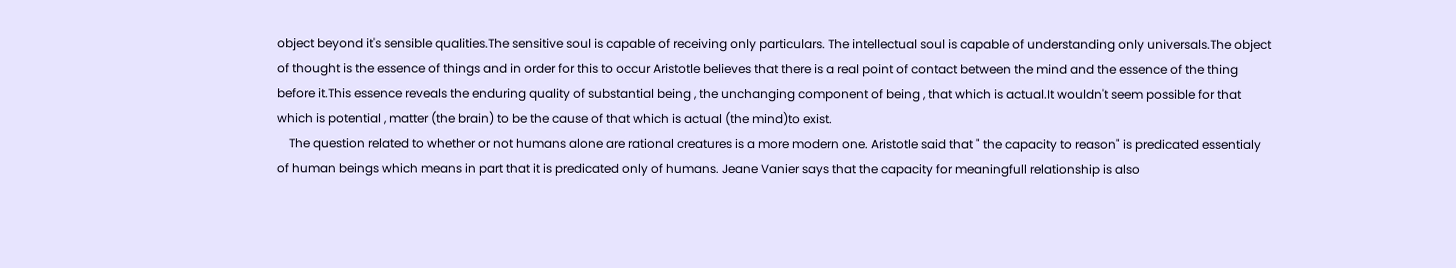object beyond it's sensible qualities.The sensitive soul is capable of receiving only particulars. The intellectual soul is capable of understanding only universals.The object of thought is the essence of things and in order for this to occur Aristotle believes that there is a real point of contact between the mind and the essence of the thing before it.This essence reveals the enduring quality of substantial being , the unchanging component of being , that which is actual.It wouldn't seem possible for that which is potential , matter (the brain) to be the cause of that which is actual (the mind)to exist.
    The question related to whether or not humans alone are rational creatures is a more modern one. Aristotle said that " the capacity to reason" is predicated essentialy of human beings which means in part that it is predicated only of humans. Jeane Vanier says that the capacity for meaningfull relationship is also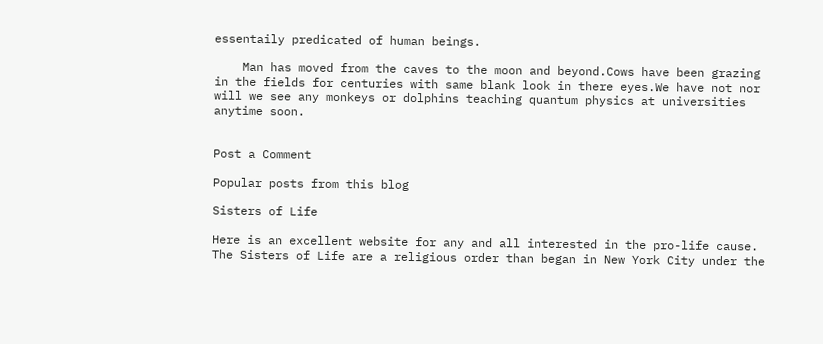essentaily predicated of human beings.

    Man has moved from the caves to the moon and beyond.Cows have been grazing in the fields for centuries with same blank look in there eyes.We have not nor will we see any monkeys or dolphins teaching quantum physics at universities anytime soon.


Post a Comment

Popular posts from this blog

Sisters of Life

Here is an excellent website for any and all interested in the pro-life cause. The Sisters of Life are a religious order than began in New York City under the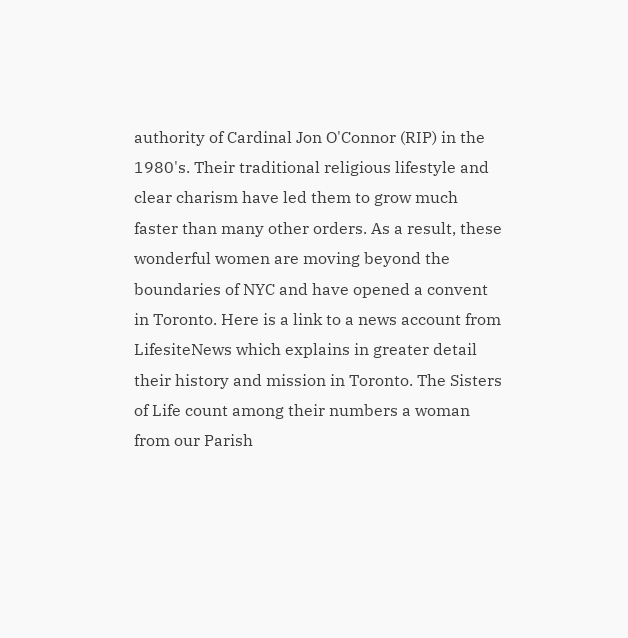authority of Cardinal Jon O'Connor (RIP) in the 1980's. Their traditional religious lifestyle and clear charism have led them to grow much faster than many other orders. As a result, these wonderful women are moving beyond the boundaries of NYC and have opened a convent in Toronto. Here is a link to a news account from LifesiteNews which explains in greater detail their history and mission in Toronto. The Sisters of Life count among their numbers a woman from our Parish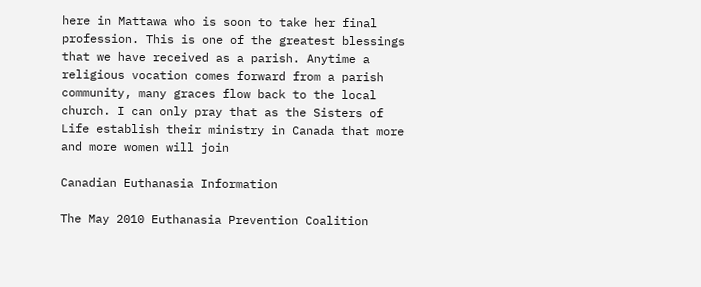here in Mattawa who is soon to take her final profession. This is one of the greatest blessings that we have received as a parish. Anytime a religious vocation comes forward from a parish community, many graces flow back to the local church. I can only pray that as the Sisters of Life establish their ministry in Canada that more and more women will join

Canadian Euthanasia Information

The May 2010 Euthanasia Prevention Coalition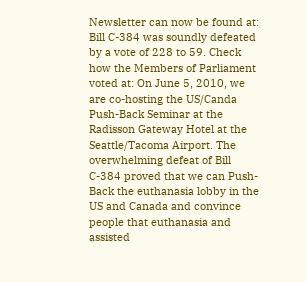Newsletter can now be found at: Bill C-384 was soundly defeated by a vote of 228 to 59. Check how the Members of Parliament voted at: On June 5, 2010, we are co-hosting the US/Canda Push-Back Seminar at the Radisson Gateway Hotel at the Seattle/Tacoma Airport. The overwhelming defeat of Bill C-384 proved that we can Push-Back the euthanasia lobby in the US and Canada and convince people that euthanasia and assisted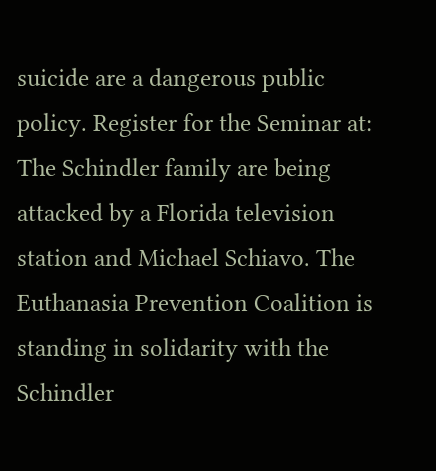suicide are a dangerous public policy. Register for the Seminar at: The Schindler family are being attacked by a Florida television station and Michael Schiavo. The Euthanasia Prevention Coalition is standing in solidarity with the Schindler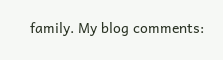family. My blog comments: